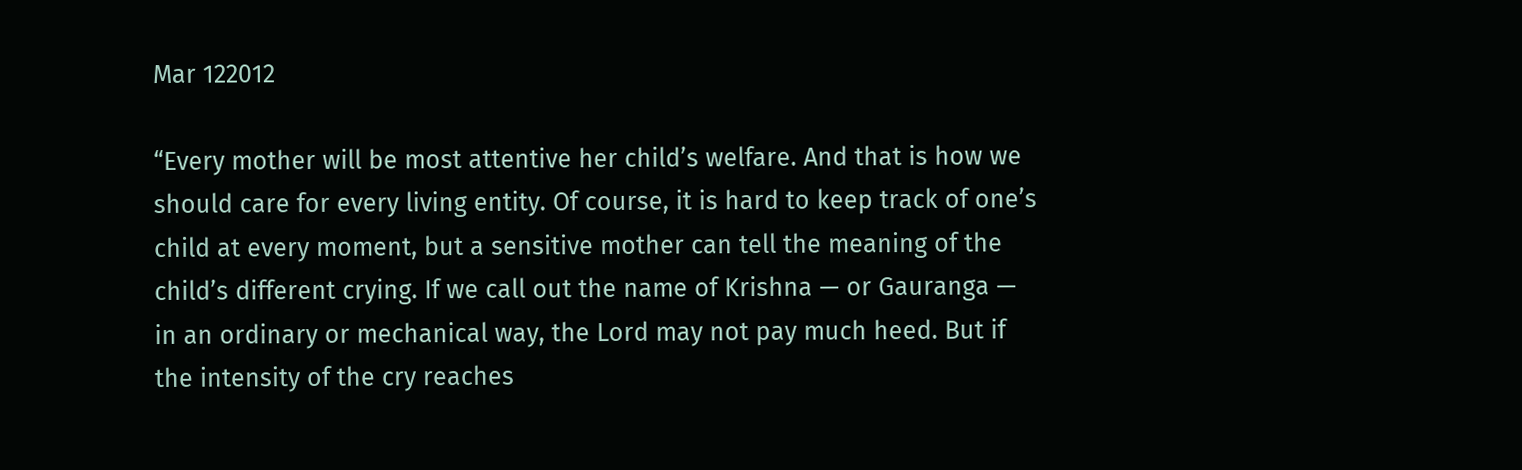Mar 122012

“Every mother will be most attentive her child’s welfare. And that is how we should care for every living entity. Of course, it is hard to keep track of one’s child at every moment, but a sensitive mother can tell the meaning of the child’s different crying. If we call out the name of Krishna — or Gauranga — in an ordinary or mechanical way, the Lord may not pay much heed. But if the intensity of the cry reaches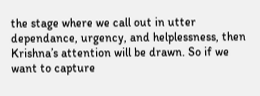the stage where we call out in utter dependance, urgency, and helplessness, then Krishna’s attention will be drawn. So if we want to capture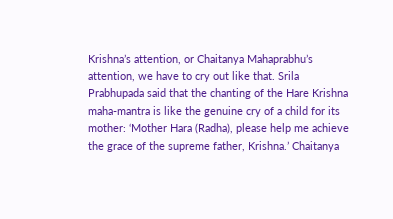Krishna’s attention, or Chaitanya Mahaprabhu’s attention, we have to cry out like that. Srila Prabhupada said that the chanting of the Hare Krishna maha-mantra is like the genuine cry of a child for its mother: ‘Mother Hara (Radha), please help me achieve the grace of the supreme father, Krishna.’ Chaitanya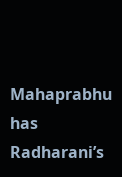Mahaprabhu has Radharani’s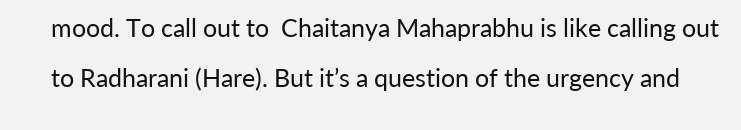mood. To call out to  Chaitanya Mahaprabhu is like calling out to Radharani (Hare). But it’s a question of the urgency and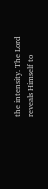the intensity. The Lord reveals Himself to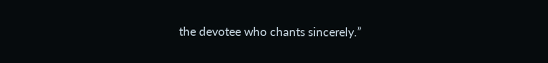the devotee who chants sincerely.”